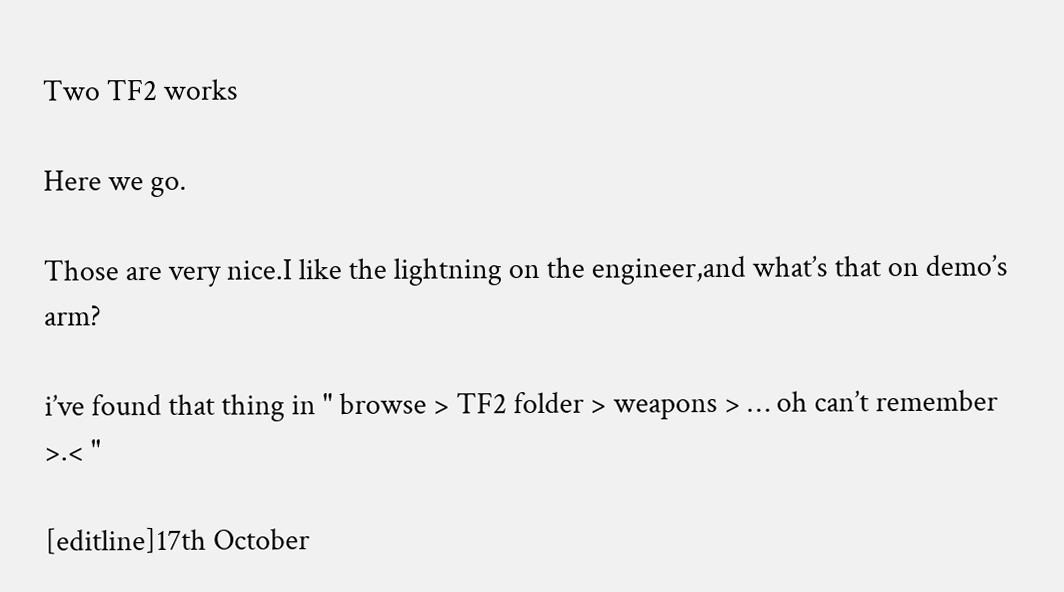Two TF2 works

Here we go.

Those are very nice.I like the lightning on the engineer,and what’s that on demo’s arm?

i’ve found that thing in " browse > TF2 folder > weapons > … oh can’t remember >.< "

[editline]17th October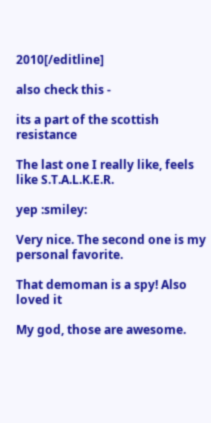2010[/editline]

also check this -

its a part of the scottish resistance

The last one I really like, feels like S.T.A.L.K.E.R.

yep :smiley:

Very nice. The second one is my personal favorite.

That demoman is a spy! Also loved it

My god, those are awesome.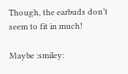Though, the earbuds don’t seem to fit in much!

Maybe :smiley: